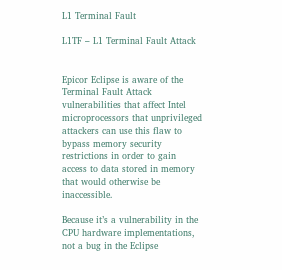L1 Terminal Fault

L1TF – L1 Terminal Fault Attack


Epicor Eclipse is aware of the Terminal Fault Attack vulnerabilities that affect Intel microprocessors that unprivileged attackers can use this flaw to bypass memory security restrictions in order to gain access to data stored in memory that would otherwise be inaccessible.

Because it’s a vulnerability in the CPU hardware implementations, not a bug in the Eclipse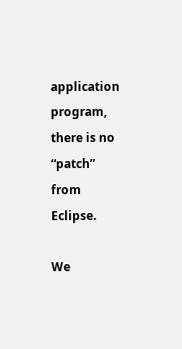application program, there is no “patch” from Eclipse.

We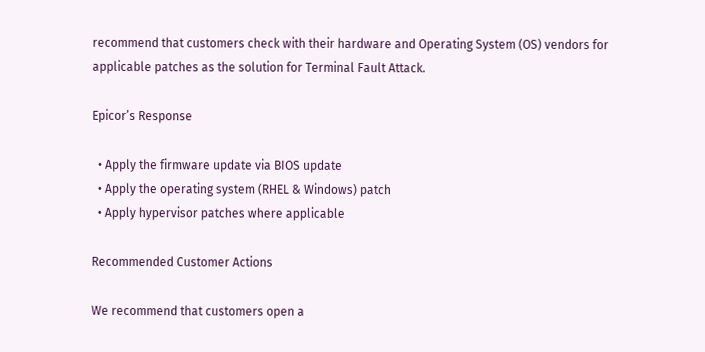recommend that customers check with their hardware and Operating System (OS) vendors for applicable patches as the solution for Terminal Fault Attack.

Epicor’s Response

  • Apply the firmware update via BIOS update
  • Apply the operating system (RHEL & Windows) patch
  • Apply hypervisor patches where applicable

Recommended Customer Actions

We recommend that customers open a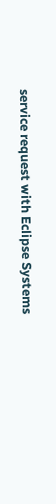service request with Eclipse Systems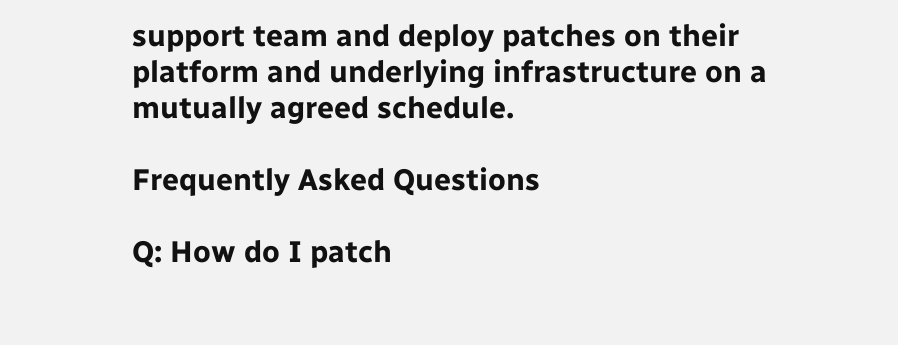support team and deploy patches on their platform and underlying infrastructure on a mutually agreed schedule.

Frequently Asked Questions

Q: How do I patch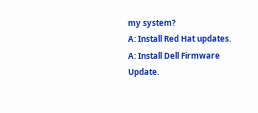my system?
A: Install Red Hat updates.
A: Install Dell Firmware Update.